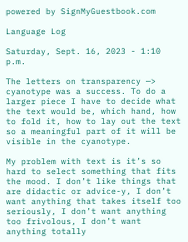powered by SignMyGuestbook.com

Language Log

Saturday, Sept. 16, 2023 - 1:10 p.m.

The letters on transparency —> cyanotype was a success. To do a larger piece I have to decide what the text would be, which hand, how to fold it, how to lay out the text so a meaningful part of it will be visible in the cyanotype.

My problem with text is it’s so hard to select something that fits the mood. I don’t like things that are didactic or advice-y, I don’t want anything that takes itself too seriously, I don’t want anything too frivolous, I don’t want anything totally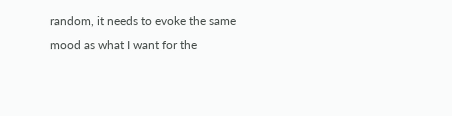random, it needs to evoke the same mood as what I want for the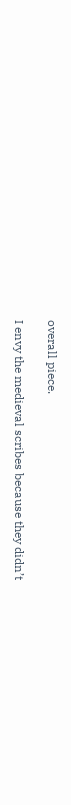overall piece.

I envy the medieval scribes because they didn’t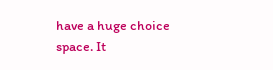have a huge choice space. It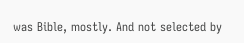was Bible, mostly. And not selected by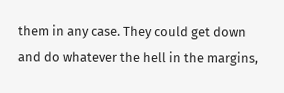them in any case. They could get down and do whatever the hell in the margins,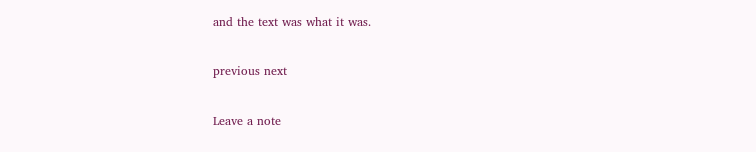and the text was what it was.

previous next

Leave a note